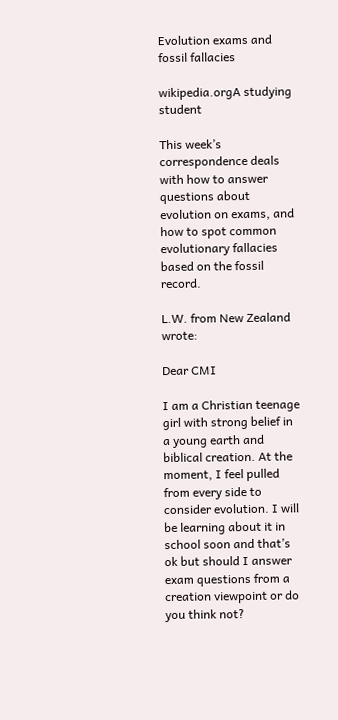Evolution exams and fossil fallacies

wikipedia.orgA studying student

This week’s correspondence deals with how to answer questions about evolution on exams, and how to spot common evolutionary fallacies based on the fossil record.

L.W. from New Zealand wrote:

Dear CMI

I am a Christian teenage girl with strong belief in a young earth and biblical creation. At the moment, I feel pulled from every side to consider evolution. I will be learning about it in school soon and that’s ok but should I answer exam questions from a creation viewpoint or do you think not?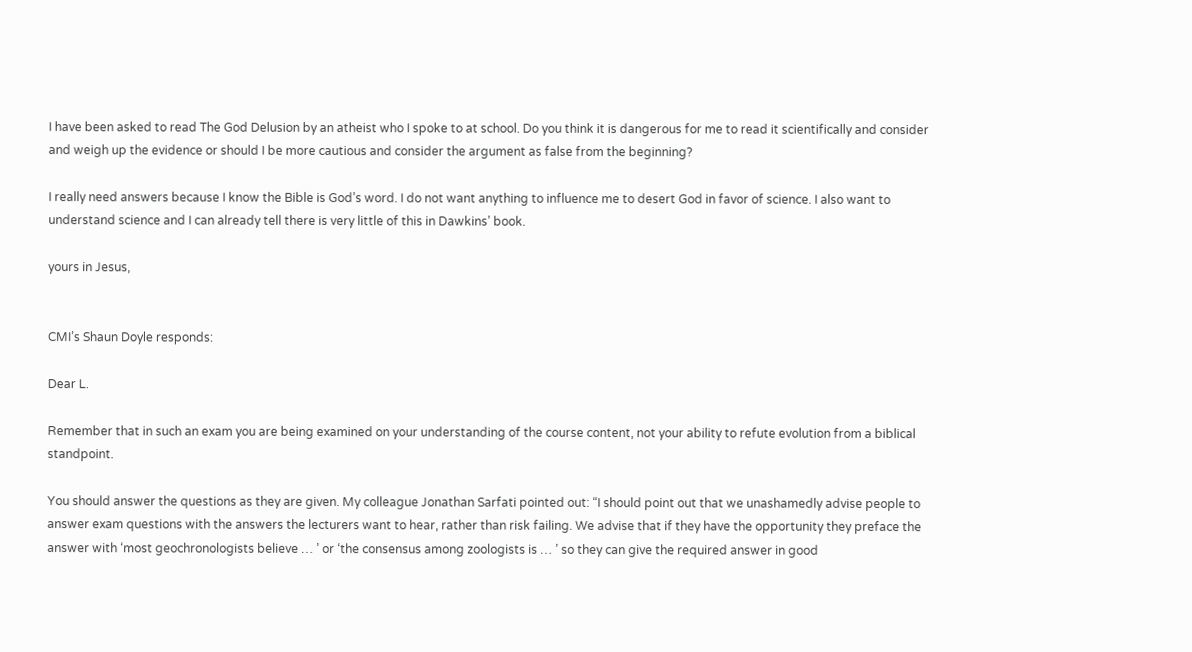I have been asked to read The God Delusion by an atheist who I spoke to at school. Do you think it is dangerous for me to read it scientifically and consider and weigh up the evidence or should I be more cautious and consider the argument as false from the beginning?

I really need answers because I know the Bible is God’s word. I do not want anything to influence me to desert God in favor of science. I also want to understand science and I can already tell there is very little of this in Dawkins’ book.

yours in Jesus,


CMI’s Shaun Doyle responds:

Dear L.

Remember that in such an exam you are being examined on your understanding of the course content, not your ability to refute evolution from a biblical standpoint.

You should answer the questions as they are given. My colleague Jonathan Sarfati pointed out: “I should point out that we unashamedly advise people to answer exam questions with the answers the lecturers want to hear, rather than risk failing. We advise that if they have the opportunity they preface the answer with ‘most geochronologists believe … ’ or ‘the consensus among zoologists is … ’ so they can give the required answer in good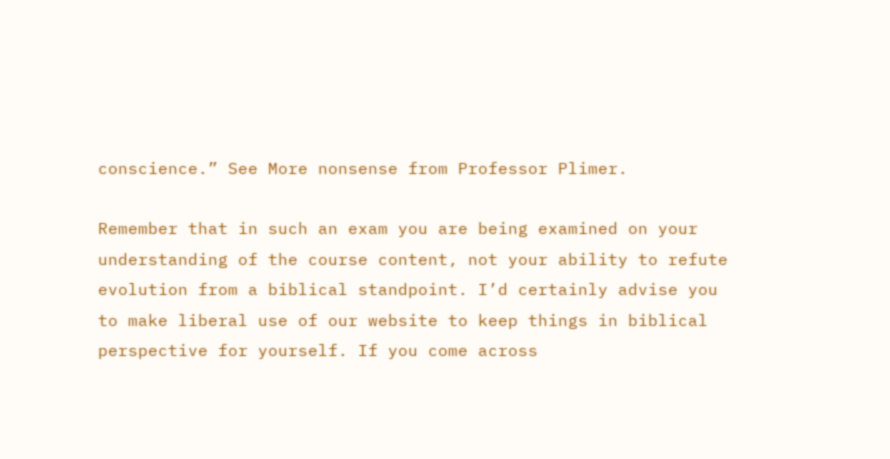conscience.” See More nonsense from Professor Plimer.

Remember that in such an exam you are being examined on your understanding of the course content, not your ability to refute evolution from a biblical standpoint. I’d certainly advise you to make liberal use of our website to keep things in biblical perspective for yourself. If you come across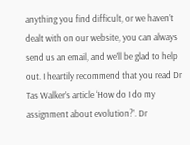anything you find difficult, or we haven’t dealt with on our website, you can always send us an email, and we’ll be glad to help out. I heartily recommend that you read Dr Tas Walker’s article ‘How do I do my assignment about evolution?’. Dr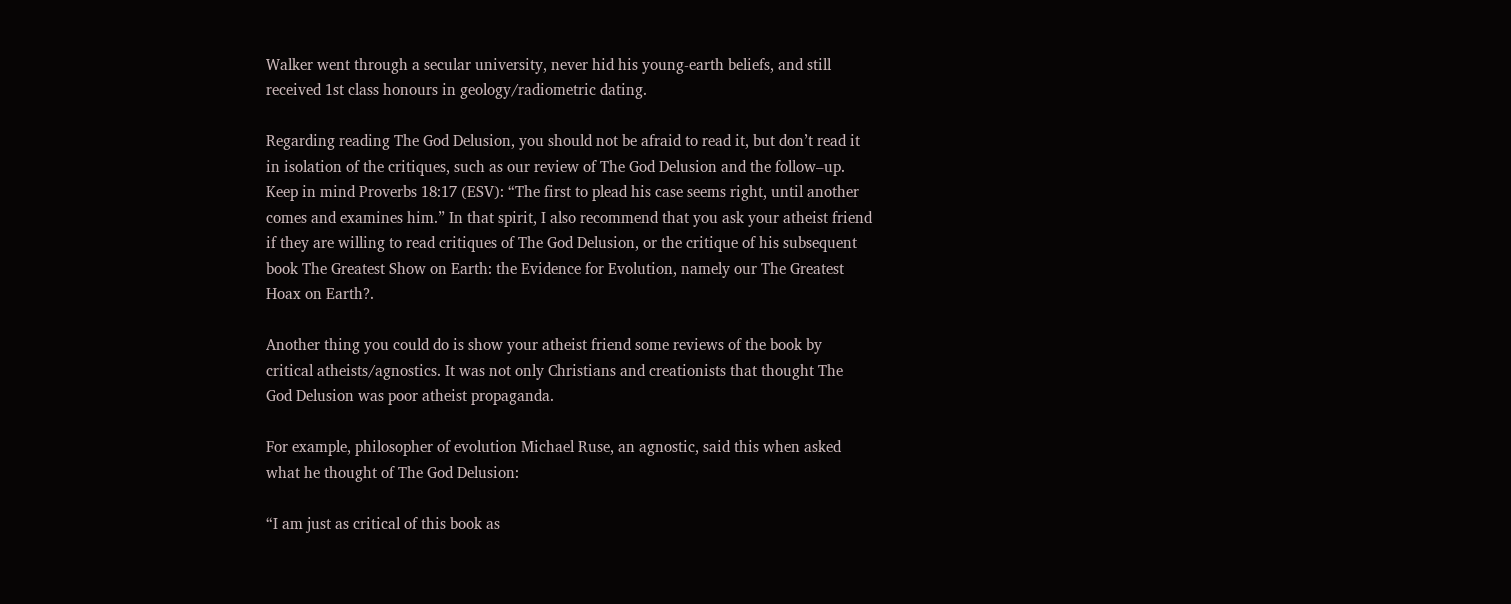Walker went through a secular university, never hid his young-earth beliefs, and still received 1st class honours in geology/radiometric dating.

Regarding reading The God Delusion, you should not be afraid to read it, but don’t read it in isolation of the critiques, such as our review of The God Delusion and the follow–up. Keep in mind Proverbs 18:17 (ESV): “The first to plead his case seems right, until another comes and examines him.” In that spirit, I also recommend that you ask your atheist friend if they are willing to read critiques of The God Delusion, or the critique of his subsequent book The Greatest Show on Earth: the Evidence for Evolution, namely our The Greatest Hoax on Earth?.

Another thing you could do is show your atheist friend some reviews of the book by critical atheists/agnostics. It was not only Christians and creationists that thought The God Delusion was poor atheist propaganda.

For example, philosopher of evolution Michael Ruse, an agnostic, said this when asked what he thought of The God Delusion:

“I am just as critical of this book as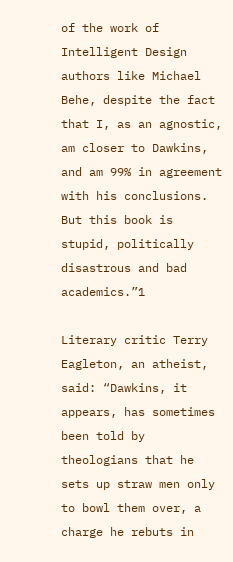of the work of Intelligent Design authors like Michael Behe, despite the fact that I, as an agnostic, am closer to Dawkins, and am 99% in agreement with his conclusions. But this book is stupid, politically disastrous and bad academics.”1

Literary critic Terry Eagleton, an atheist, said: “Dawkins, it appears, has sometimes been told by theologians that he sets up straw men only to bowl them over, a charge he rebuts in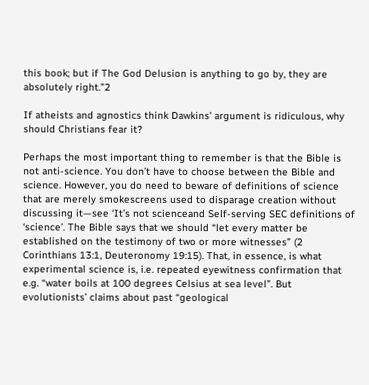this book; but if The God Delusion is anything to go by, they are absolutely right.”2

If atheists and agnostics think Dawkins’ argument is ridiculous, why should Christians fear it?

Perhaps the most important thing to remember is that the Bible is not anti-science. You don’t have to choose between the Bible and science. However, you do need to beware of definitions of science that are merely smokescreens used to disparage creation without discussing it—see ‘It’s not scienceand Self-serving SEC definitions of ‘science’. The Bible says that we should “let every matter be established on the testimony of two or more witnesses” (2 Corinthians 13:1, Deuteronomy 19:15). That, in essence, is what experimental science is, i.e. repeated eyewitness confirmation that e.g. “water boils at 100 degrees Celsius at sea level”. But evolutionists’ claims about past “geological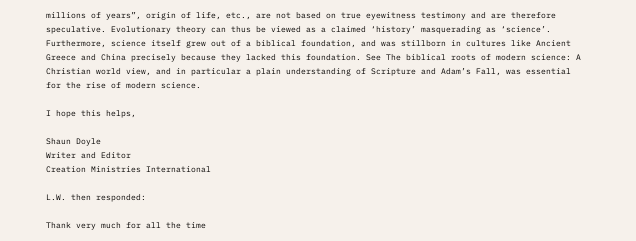millions of years”, origin of life, etc., are not based on true eyewitness testimony and are therefore speculative. Evolutionary theory can thus be viewed as a claimed ‘history’ masquerading as ‘science’. Furthermore, science itself grew out of a biblical foundation, and was stillborn in cultures like Ancient Greece and China precisely because they lacked this foundation. See The biblical roots of modern science: A Christian world view, and in particular a plain understanding of Scripture and Adam’s Fall, was essential for the rise of modern science.

I hope this helps,

Shaun Doyle
Writer and Editor
Creation Ministries International

L.W. then responded:

Thank very much for all the time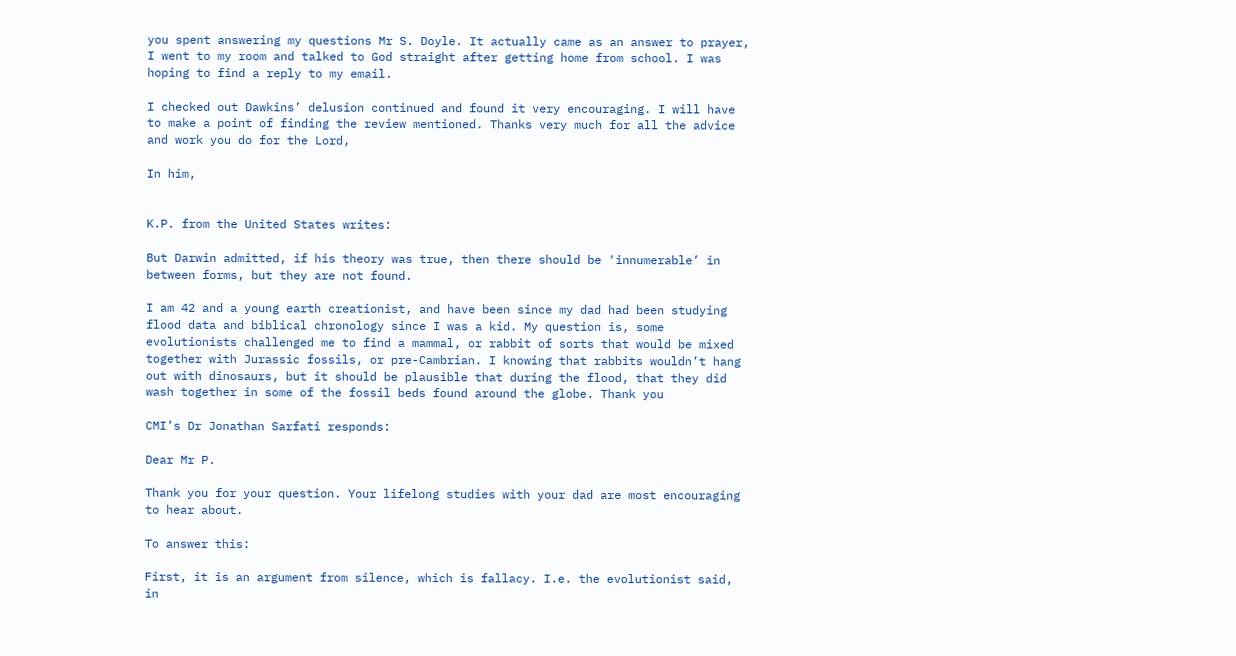you spent answering my questions Mr S. Doyle. It actually came as an answer to prayer, I went to my room and talked to God straight after getting home from school. I was hoping to find a reply to my email.

I checked out Dawkins’ delusion continued and found it very encouraging. I will have to make a point of finding the review mentioned. Thanks very much for all the advice and work you do for the Lord,

In him,


K.P. from the United States writes:

But Darwin admitted, if his theory was true, then there should be ‘innumerable’ in between forms, but they are not found.

I am 42 and a young earth creationist, and have been since my dad had been studying flood data and biblical chronology since I was a kid. My question is, some evolutionists challenged me to find a mammal, or rabbit of sorts that would be mixed together with Jurassic fossils, or pre-Cambrian. I knowing that rabbits wouldn’t hang out with dinosaurs, but it should be plausible that during the flood, that they did wash together in some of the fossil beds found around the globe. Thank you

CMI’s Dr Jonathan Sarfati responds:

Dear Mr P.

Thank you for your question. Your lifelong studies with your dad are most encouraging to hear about.

To answer this:

First, it is an argument from silence, which is fallacy. I.e. the evolutionist said, in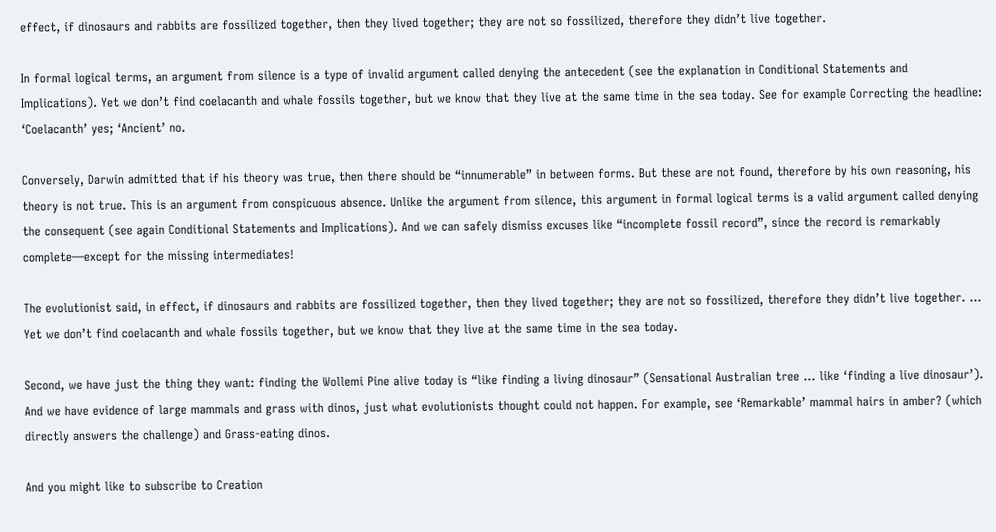effect, if dinosaurs and rabbits are fossilized together, then they lived together; they are not so fossilized, therefore they didn’t live together.

In formal logical terms, an argument from silence is a type of invalid argument called denying the antecedent (see the explanation in Conditional Statements and Implications). Yet we don’t find coelacanth and whale fossils together, but we know that they live at the same time in the sea today. See for example Correcting the headline: ‘Coelacanth’ yes; ‘Ancient’ no.

Conversely, Darwin admitted that if his theory was true, then there should be “innumerable” in between forms. But these are not found, therefore by his own reasoning, his theory is not true. This is an argument from conspicuous absence. Unlike the argument from silence, this argument in formal logical terms is a valid argument called denying the consequent (see again Conditional Statements and Implications). And we can safely dismiss excuses like “incomplete fossil record”, since the record is remarkably complete—except for the missing intermediates!

The evolutionist said, in effect, if dinosaurs and rabbits are fossilized together, then they lived together; they are not so fossilized, therefore they didn’t live together. … Yet we don’t find coelacanth and whale fossils together, but we know that they live at the same time in the sea today.

Second, we have just the thing they want: finding the Wollemi Pine alive today is “like finding a living dinosaur” (Sensational Australian tree … like ‘finding a live dinosaur’). And we have evidence of large mammals and grass with dinos, just what evolutionists thought could not happen. For example, see ‘Remarkable’ mammal hairs in amber? (which directly answers the challenge) and Grass-eating dinos.

And you might like to subscribe to Creation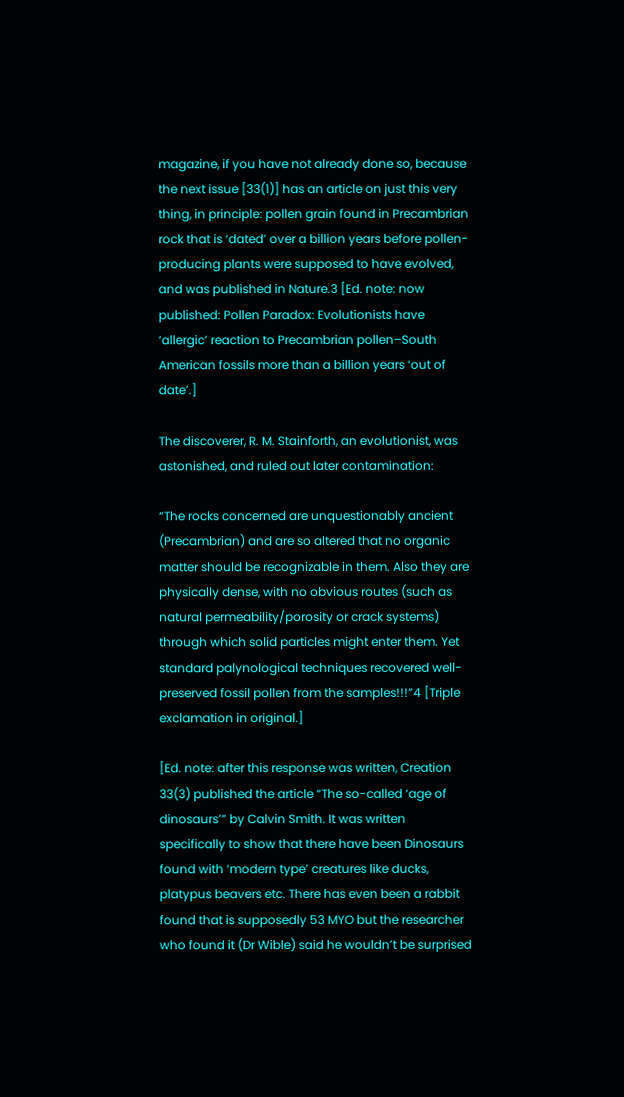magazine, if you have not already done so, because the next issue [33(1)] has an article on just this very thing, in principle: pollen grain found in Precambrian rock that is ‘dated’ over a billion years before pollen-producing plants were supposed to have evolved, and was published in Nature.3 [Ed. note: now published: Pollen Paradox: Evolutionists have ‘allergic’ reaction to Precambrian pollen–South American fossils more than a billion years ‘out of date’.]

The discoverer, R. M. Stainforth, an evolutionist, was astonished, and ruled out later contamination:

“The rocks concerned are unquestionably ancient (Precambrian) and are so altered that no organic matter should be recognizable in them. Also they are physically dense, with no obvious routes (such as natural permeability/porosity or crack systems) through which solid particles might enter them. Yet standard palynological techniques recovered well-preserved fossil pollen from the samples!!!”4 [Triple exclamation in original.]

[Ed. note: after this response was written, Creation 33(3) published the article “The so-called ‘age of dinosaurs’” by Calvin Smith. It was written specifically to show that there have been Dinosaurs found with ‘modern type’ creatures like ducks, platypus beavers etc. There has even been a rabbit found that is supposedly 53 MYO but the researcher who found it (Dr Wible) said he wouldn’t be surprised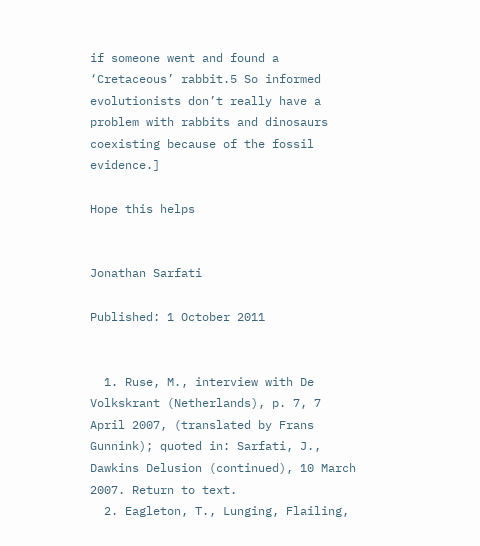if someone went and found a ‘Cretaceous’ rabbit.5 So informed evolutionists don’t really have a problem with rabbits and dinosaurs coexisting because of the fossil evidence.]

Hope this helps


Jonathan Sarfati

Published: 1 October 2011


  1. Ruse, M., interview with De Volkskrant (Netherlands), p. 7, 7 April 2007, (translated by Frans Gunnink); quoted in: Sarfati, J., Dawkins Delusion (continued), 10 March 2007. Return to text.
  2. Eagleton, T., Lunging, Flailing,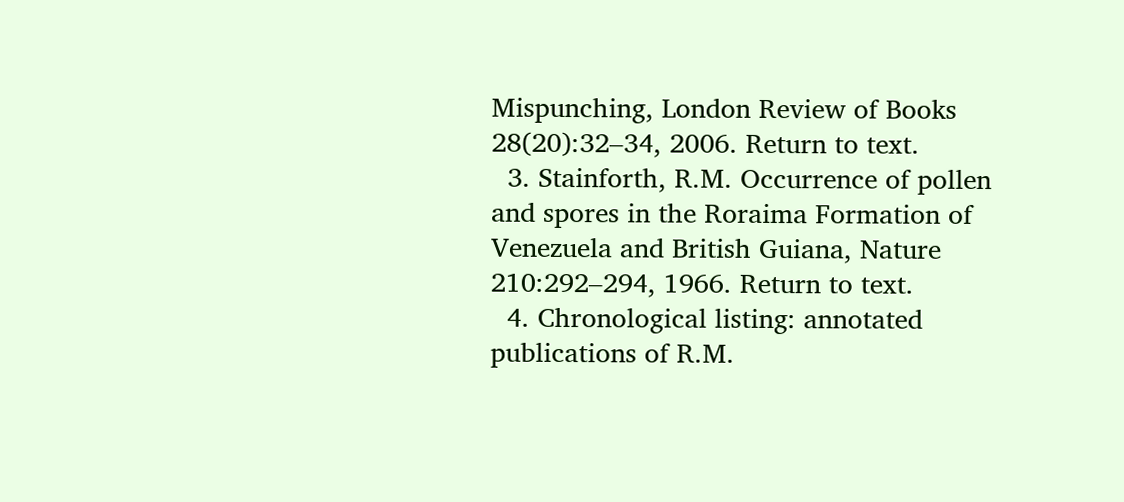Mispunching, London Review of Books 28(20):32–34, 2006. Return to text.
  3. Stainforth, R.M. Occurrence of pollen and spores in the Roraima Formation of Venezuela and British Guiana, Nature 210:292–294, 1966. Return to text.
  4. Chronological listing: annotated publications of R.M.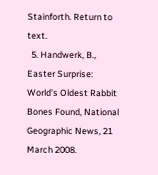Stainforth. Return to text.
  5. Handwerk, B., Easter Surprise: World’s Oldest Rabbit Bones Found, National Geographic News, 21 March 2008.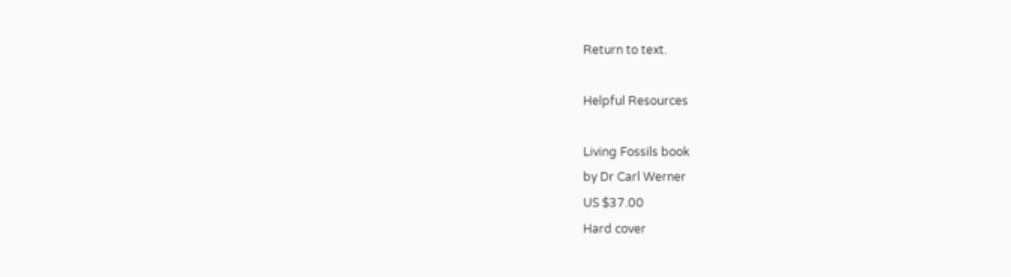Return to text.

Helpful Resources

Living Fossils book
by Dr Carl Werner
US $37.00
Hard cover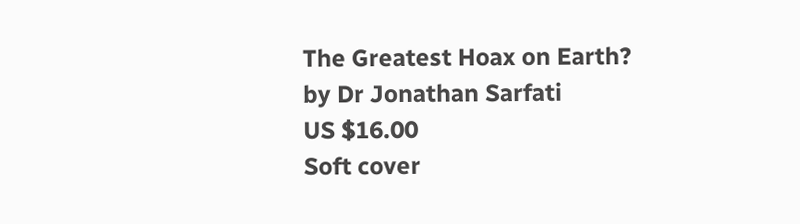The Greatest Hoax on Earth?
by Dr Jonathan Sarfati
US $16.00
Soft cover